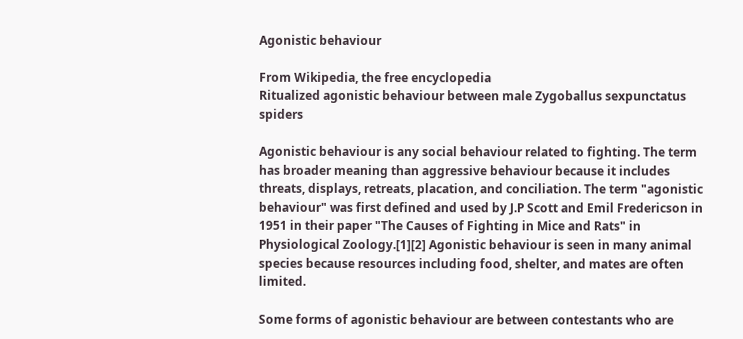Agonistic behaviour

From Wikipedia, the free encyclopedia
Ritualized agonistic behaviour between male Zygoballus sexpunctatus spiders

Agonistic behaviour is any social behaviour related to fighting. The term has broader meaning than aggressive behaviour because it includes threats, displays, retreats, placation, and conciliation. The term "agonistic behaviour" was first defined and used by J.P Scott and Emil Fredericson in 1951 in their paper "The Causes of Fighting in Mice and Rats" in Physiological Zoology.[1][2] Agonistic behaviour is seen in many animal species because resources including food, shelter, and mates are often limited.

Some forms of agonistic behaviour are between contestants who are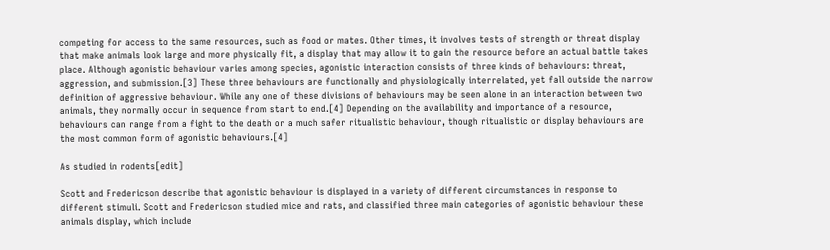competing for access to the same resources, such as food or mates. Other times, it involves tests of strength or threat display that make animals look large and more physically fit, a display that may allow it to gain the resource before an actual battle takes place. Although agonistic behaviour varies among species, agonistic interaction consists of three kinds of behaviours: threat, aggression, and submission.[3] These three behaviours are functionally and physiologically interrelated, yet fall outside the narrow definition of aggressive behaviour. While any one of these divisions of behaviours may be seen alone in an interaction between two animals, they normally occur in sequence from start to end.[4] Depending on the availability and importance of a resource, behaviours can range from a fight to the death or a much safer ritualistic behaviour, though ritualistic or display behaviours are the most common form of agonistic behaviours.[4]

As studied in rodents[edit]

Scott and Fredericson describe that agonistic behaviour is displayed in a variety of different circumstances in response to different stimuli. Scott and Fredericson studied mice and rats, and classified three main categories of agonistic behaviour these animals display, which include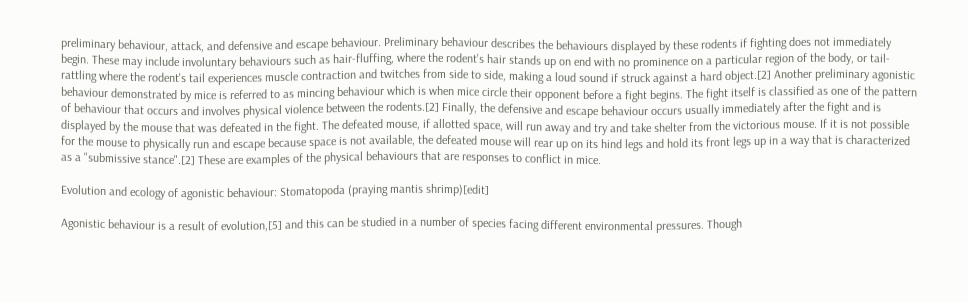preliminary behaviour, attack, and defensive and escape behaviour. Preliminary behaviour describes the behaviours displayed by these rodents if fighting does not immediately begin. These may include involuntary behaviours such as hair-fluffing, where the rodent's hair stands up on end with no prominence on a particular region of the body, or tail-rattling where the rodent's tail experiences muscle contraction and twitches from side to side, making a loud sound if struck against a hard object.[2] Another preliminary agonistic behaviour demonstrated by mice is referred to as mincing behaviour which is when mice circle their opponent before a fight begins. The fight itself is classified as one of the pattern of behaviour that occurs and involves physical violence between the rodents.[2] Finally, the defensive and escape behaviour occurs usually immediately after the fight and is displayed by the mouse that was defeated in the fight. The defeated mouse, if allotted space, will run away and try and take shelter from the victorious mouse. If it is not possible for the mouse to physically run and escape because space is not available, the defeated mouse will rear up on its hind legs and hold its front legs up in a way that is characterized as a "submissive stance".[2] These are examples of the physical behaviours that are responses to conflict in mice.

Evolution and ecology of agonistic behaviour: Stomatopoda (praying mantis shrimp)[edit]

Agonistic behaviour is a result of evolution,[5] and this can be studied in a number of species facing different environmental pressures. Though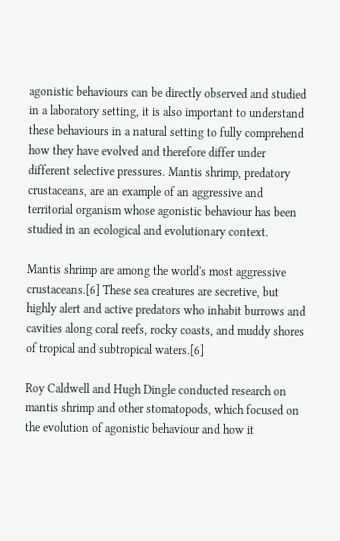agonistic behaviours can be directly observed and studied in a laboratory setting, it is also important to understand these behaviours in a natural setting to fully comprehend how they have evolved and therefore differ under different selective pressures. Mantis shrimp, predatory crustaceans, are an example of an aggressive and territorial organism whose agonistic behaviour has been studied in an ecological and evolutionary context.

Mantis shrimp are among the world's most aggressive crustaceans.[6] These sea creatures are secretive, but highly alert and active predators who inhabit burrows and cavities along coral reefs, rocky coasts, and muddy shores of tropical and subtropical waters.[6]

Roy Caldwell and Hugh Dingle conducted research on mantis shrimp and other stomatopods, which focused on the evolution of agonistic behaviour and how it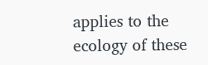applies to the ecology of these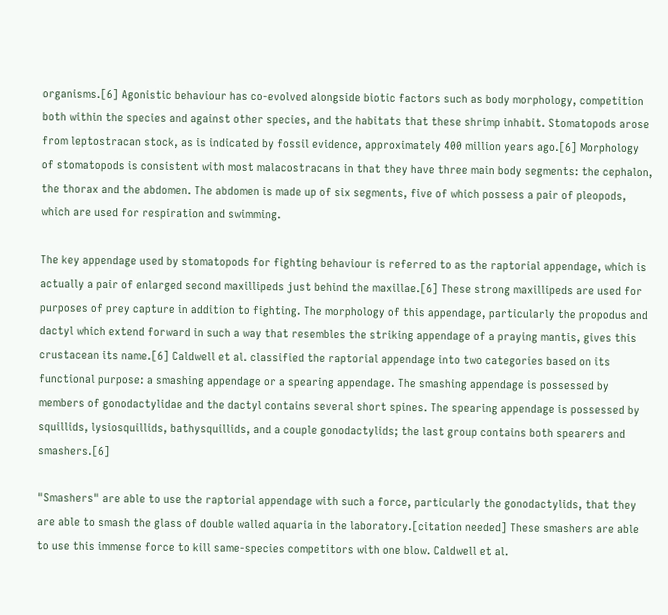organisms.[6] Agonistic behaviour has co-evolved alongside biotic factors such as body morphology, competition both within the species and against other species, and the habitats that these shrimp inhabit. Stomatopods arose from leptostracan stock, as is indicated by fossil evidence, approximately 400 million years ago.[6] Morphology of stomatopods is consistent with most malacostracans in that they have three main body segments: the cephalon, the thorax and the abdomen. The abdomen is made up of six segments, five of which possess a pair of pleopods, which are used for respiration and swimming.

The key appendage used by stomatopods for fighting behaviour is referred to as the raptorial appendage, which is actually a pair of enlarged second maxillipeds just behind the maxillae.[6] These strong maxillipeds are used for purposes of prey capture in addition to fighting. The morphology of this appendage, particularly the propodus and dactyl which extend forward in such a way that resembles the striking appendage of a praying mantis, gives this crustacean its name.[6] Caldwell et al. classified the raptorial appendage into two categories based on its functional purpose: a smashing appendage or a spearing appendage. The smashing appendage is possessed by members of gonodactylidae and the dactyl contains several short spines. The spearing appendage is possessed by squillids, lysiosquillids, bathysquillids, and a couple gonodactylids; the last group contains both spearers and smashers.[6]

"Smashers" are able to use the raptorial appendage with such a force, particularly the gonodactylids, that they are able to smash the glass of double walled aquaria in the laboratory.[citation needed] These smashers are able to use this immense force to kill same-species competitors with one blow. Caldwell et al.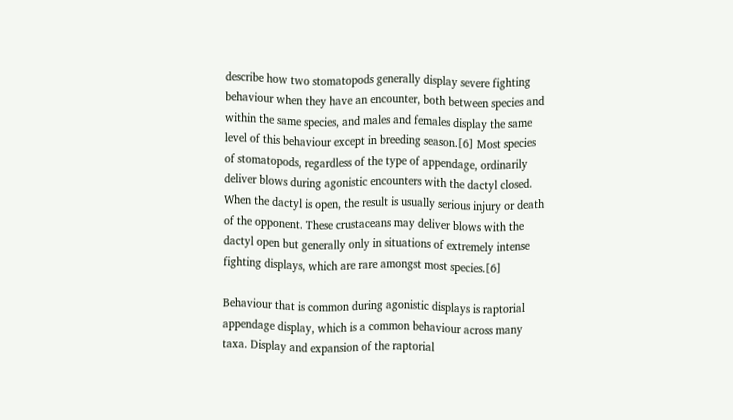describe how two stomatopods generally display severe fighting behaviour when they have an encounter, both between species and within the same species, and males and females display the same level of this behaviour except in breeding season.[6] Most species of stomatopods, regardless of the type of appendage, ordinarily deliver blows during agonistic encounters with the dactyl closed. When the dactyl is open, the result is usually serious injury or death of the opponent. These crustaceans may deliver blows with the dactyl open but generally only in situations of extremely intense fighting displays, which are rare amongst most species.[6]

Behaviour that is common during agonistic displays is raptorial appendage display, which is a common behaviour across many taxa. Display and expansion of the raptorial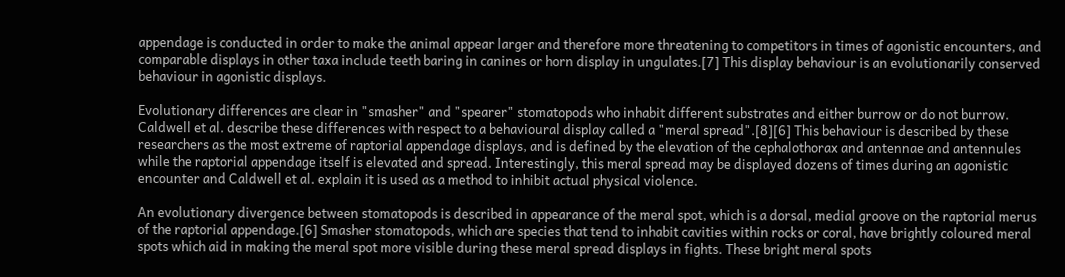appendage is conducted in order to make the animal appear larger and therefore more threatening to competitors in times of agonistic encounters, and comparable displays in other taxa include teeth baring in canines or horn display in ungulates.[7] This display behaviour is an evolutionarily conserved behaviour in agonistic displays.

Evolutionary differences are clear in "smasher" and "spearer" stomatopods who inhabit different substrates and either burrow or do not burrow. Caldwell et al. describe these differences with respect to a behavioural display called a "meral spread".[8][6] This behaviour is described by these researchers as the most extreme of raptorial appendage displays, and is defined by the elevation of the cephalothorax and antennae and antennules while the raptorial appendage itself is elevated and spread. Interestingly, this meral spread may be displayed dozens of times during an agonistic encounter and Caldwell et al. explain it is used as a method to inhibit actual physical violence.

An evolutionary divergence between stomatopods is described in appearance of the meral spot, which is a dorsal, medial groove on the raptorial merus of the raptorial appendage.[6] Smasher stomatopods, which are species that tend to inhabit cavities within rocks or coral, have brightly coloured meral spots which aid in making the meral spot more visible during these meral spread displays in fights. These bright meral spots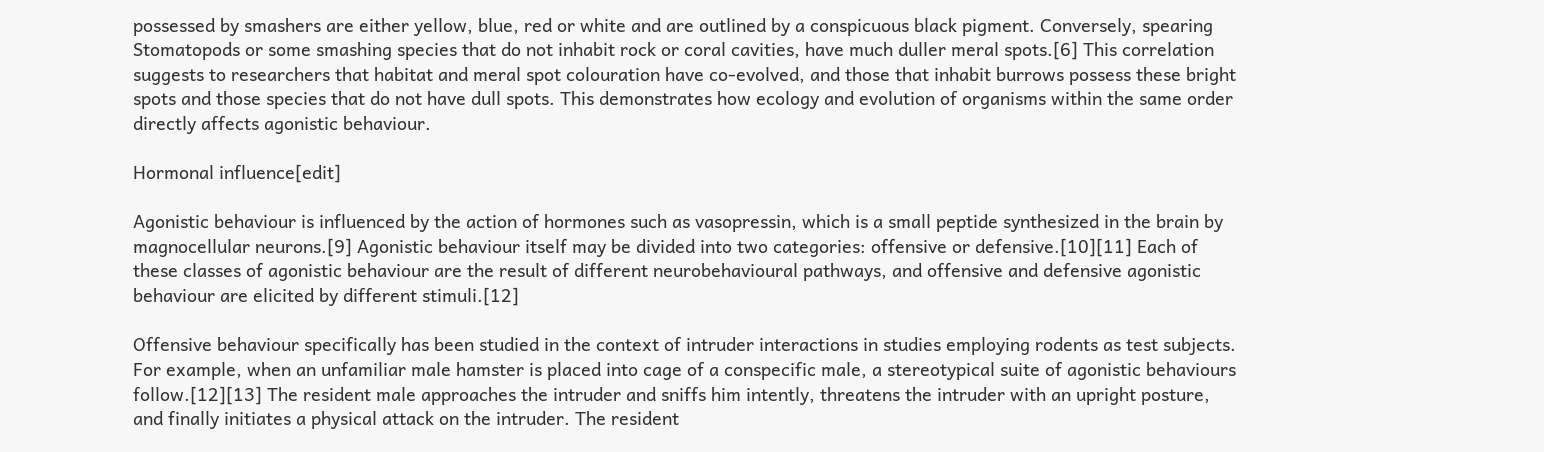possessed by smashers are either yellow, blue, red or white and are outlined by a conspicuous black pigment. Conversely, spearing Stomatopods or some smashing species that do not inhabit rock or coral cavities, have much duller meral spots.[6] This correlation suggests to researchers that habitat and meral spot colouration have co-evolved, and those that inhabit burrows possess these bright spots and those species that do not have dull spots. This demonstrates how ecology and evolution of organisms within the same order directly affects agonistic behaviour.

Hormonal influence[edit]

Agonistic behaviour is influenced by the action of hormones such as vasopressin, which is a small peptide synthesized in the brain by magnocellular neurons.[9] Agonistic behaviour itself may be divided into two categories: offensive or defensive.[10][11] Each of these classes of agonistic behaviour are the result of different neurobehavioural pathways, and offensive and defensive agonistic behaviour are elicited by different stimuli.[12]

Offensive behaviour specifically has been studied in the context of intruder interactions in studies employing rodents as test subjects. For example, when an unfamiliar male hamster is placed into cage of a conspecific male, a stereotypical suite of agonistic behaviours follow.[12][13] The resident male approaches the intruder and sniffs him intently, threatens the intruder with an upright posture, and finally initiates a physical attack on the intruder. The resident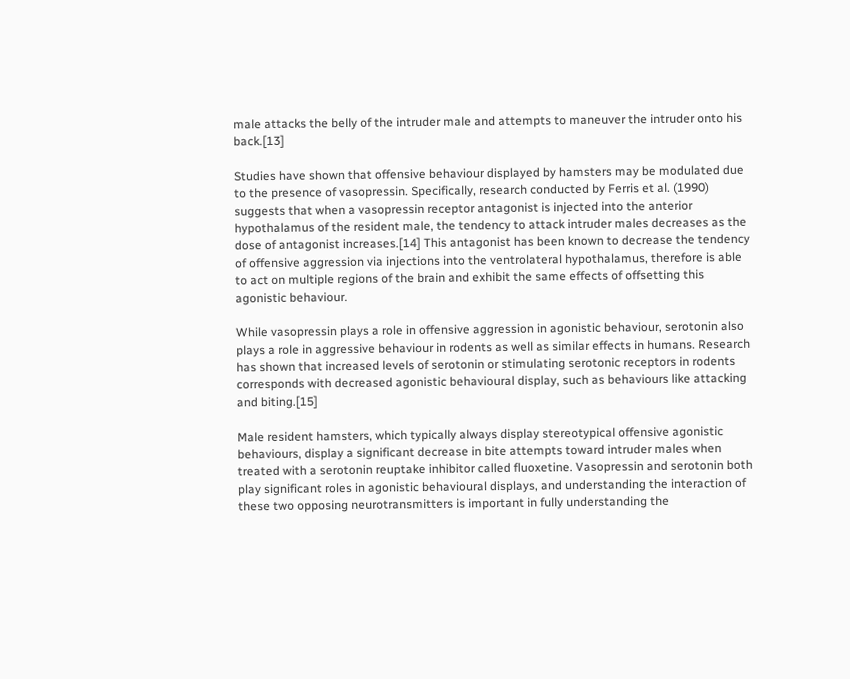male attacks the belly of the intruder male and attempts to maneuver the intruder onto his back.[13]

Studies have shown that offensive behaviour displayed by hamsters may be modulated due to the presence of vasopressin. Specifically, research conducted by Ferris et al. (1990) suggests that when a vasopressin receptor antagonist is injected into the anterior hypothalamus of the resident male, the tendency to attack intruder males decreases as the dose of antagonist increases.[14] This antagonist has been known to decrease the tendency of offensive aggression via injections into the ventrolateral hypothalamus, therefore is able to act on multiple regions of the brain and exhibit the same effects of offsetting this agonistic behaviour.

While vasopressin plays a role in offensive aggression in agonistic behaviour, serotonin also plays a role in aggressive behaviour in rodents as well as similar effects in humans. Research has shown that increased levels of serotonin or stimulating serotonic receptors in rodents corresponds with decreased agonistic behavioural display, such as behaviours like attacking and biting.[15]

Male resident hamsters, which typically always display stereotypical offensive agonistic behaviours, display a significant decrease in bite attempts toward intruder males when treated with a serotonin reuptake inhibitor called fluoxetine. Vasopressin and serotonin both play significant roles in agonistic behavioural displays, and understanding the interaction of these two opposing neurotransmitters is important in fully understanding the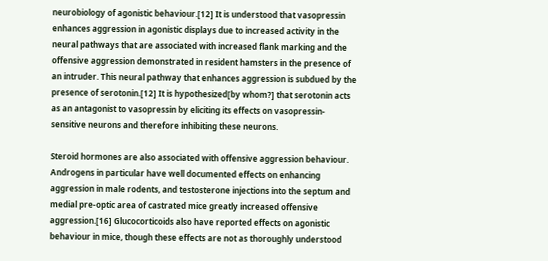neurobiology of agonistic behaviour.[12] It is understood that vasopressin enhances aggression in agonistic displays due to increased activity in the neural pathways that are associated with increased flank marking and the offensive aggression demonstrated in resident hamsters in the presence of an intruder. This neural pathway that enhances aggression is subdued by the presence of serotonin.[12] It is hypothesized[by whom?] that serotonin acts as an antagonist to vasopressin by eliciting its effects on vasopressin-sensitive neurons and therefore inhibiting these neurons.

Steroid hormones are also associated with offensive aggression behaviour. Androgens in particular have well documented effects on enhancing aggression in male rodents, and testosterone injections into the septum and medial pre-optic area of castrated mice greatly increased offensive aggression.[16] Glucocorticoids also have reported effects on agonistic behaviour in mice, though these effects are not as thoroughly understood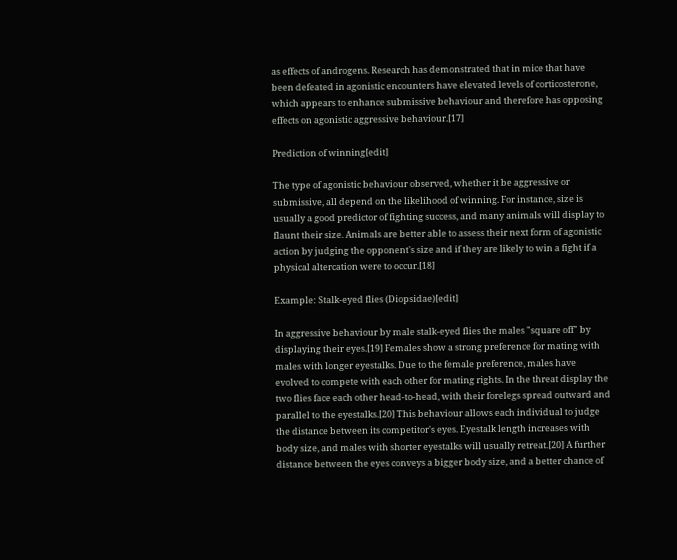as effects of androgens. Research has demonstrated that in mice that have been defeated in agonistic encounters have elevated levels of corticosterone, which appears to enhance submissive behaviour and therefore has opposing effects on agonistic aggressive behaviour.[17]

Prediction of winning[edit]

The type of agonistic behaviour observed, whether it be aggressive or submissive, all depend on the likelihood of winning. For instance, size is usually a good predictor of fighting success, and many animals will display to flaunt their size. Animals are better able to assess their next form of agonistic action by judging the opponent's size and if they are likely to win a fight if a physical altercation were to occur.[18]

Example: Stalk-eyed flies (Diopsidae)[edit]

In aggressive behaviour by male stalk-eyed flies the males "square off" by displaying their eyes.[19] Females show a strong preference for mating with males with longer eyestalks. Due to the female preference, males have evolved to compete with each other for mating rights. In the threat display the two flies face each other head-to-head, with their forelegs spread outward and parallel to the eyestalks.[20] This behaviour allows each individual to judge the distance between its competitor's eyes. Eyestalk length increases with body size, and males with shorter eyestalks will usually retreat.[20] A further distance between the eyes conveys a bigger body size, and a better chance of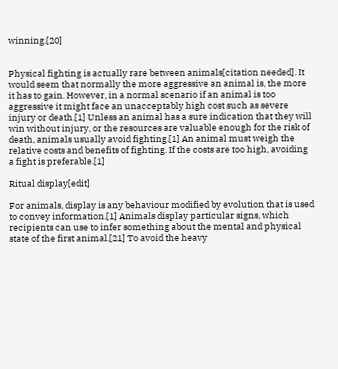winning.[20]


Physical fighting is actually rare between animals[citation needed]. It would seem that normally the more aggressive an animal is, the more it has to gain. However, in a normal scenario if an animal is too aggressive it might face an unacceptably high cost such as severe injury or death.[1] Unless an animal has a sure indication that they will win without injury, or the resources are valuable enough for the risk of death, animals usually avoid fighting.[1] An animal must weigh the relative costs and benefits of fighting. If the costs are too high, avoiding a fight is preferable.[1]

Ritual display[edit]

For animals, display is any behaviour modified by evolution that is used to convey information.[1] Animals display particular signs, which recipients can use to infer something about the mental and physical state of the first animal.[21] To avoid the heavy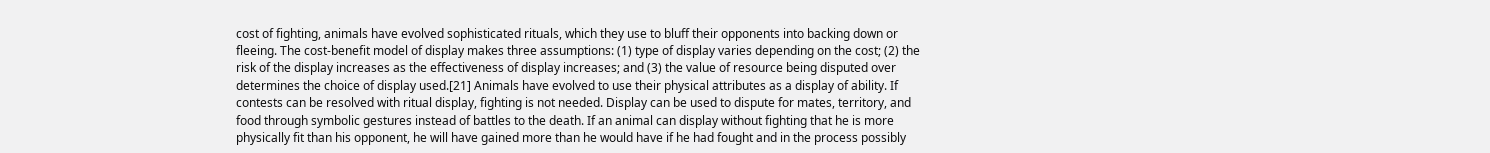cost of fighting, animals have evolved sophisticated rituals, which they use to bluff their opponents into backing down or fleeing. The cost-benefit model of display makes three assumptions: (1) type of display varies depending on the cost; (2) the risk of the display increases as the effectiveness of display increases; and (3) the value of resource being disputed over determines the choice of display used.[21] Animals have evolved to use their physical attributes as a display of ability. If contests can be resolved with ritual display, fighting is not needed. Display can be used to dispute for mates, territory, and food through symbolic gestures instead of battles to the death. If an animal can display without fighting that he is more physically fit than his opponent, he will have gained more than he would have if he had fought and in the process possibly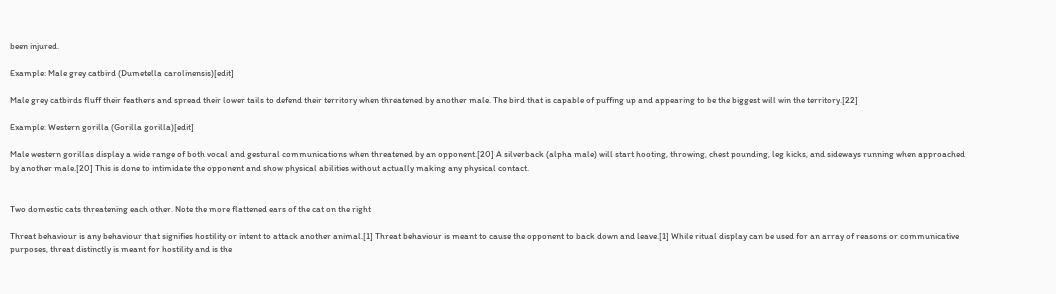been injured.

Example: Male grey catbird (Dumetella carolinensis)[edit]

Male grey catbirds fluff their feathers and spread their lower tails to defend their territory when threatened by another male. The bird that is capable of puffing up and appearing to be the biggest will win the territory.[22]

Example: Western gorilla (Gorilla gorilla)[edit]

Male western gorillas display a wide range of both vocal and gestural communications when threatened by an opponent.[20] A silverback (alpha male) will start hooting, throwing, chest pounding, leg kicks, and sideways running when approached by another male.[20] This is done to intimidate the opponent and show physical abilities without actually making any physical contact.


Two domestic cats threatening each other. Note the more flattened ears of the cat on the right

Threat behaviour is any behaviour that signifies hostility or intent to attack another animal.[1] Threat behaviour is meant to cause the opponent to back down and leave.[1] While ritual display can be used for an array of reasons or communicative purposes, threat distinctly is meant for hostility and is the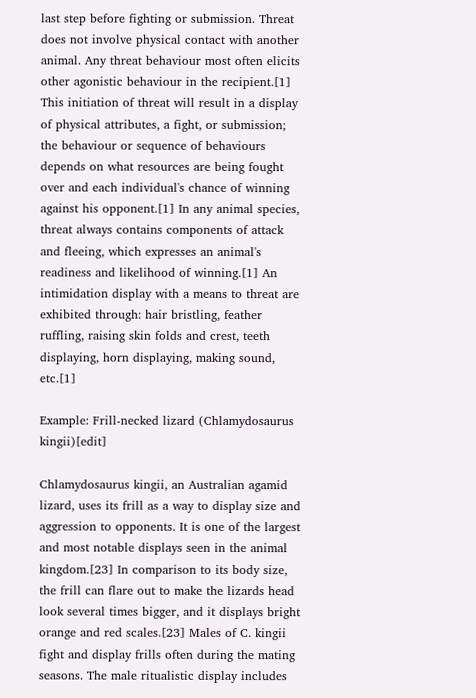last step before fighting or submission. Threat does not involve physical contact with another animal. Any threat behaviour most often elicits other agonistic behaviour in the recipient.[1] This initiation of threat will result in a display of physical attributes, a fight, or submission; the behaviour or sequence of behaviours depends on what resources are being fought over and each individual's chance of winning against his opponent.[1] In any animal species, threat always contains components of attack and fleeing, which expresses an animal's readiness and likelihood of winning.[1] An intimidation display with a means to threat are exhibited through: hair bristling, feather ruffling, raising skin folds and crest, teeth displaying, horn displaying, making sound, etc.[1]

Example: Frill-necked lizard (Chlamydosaurus kingii)[edit]

Chlamydosaurus kingii, an Australian agamid lizard, uses its frill as a way to display size and aggression to opponents. It is one of the largest and most notable displays seen in the animal kingdom.[23] In comparison to its body size, the frill can flare out to make the lizards head look several times bigger, and it displays bright orange and red scales.[23] Males of C. kingii fight and display frills often during the mating seasons. The male ritualistic display includes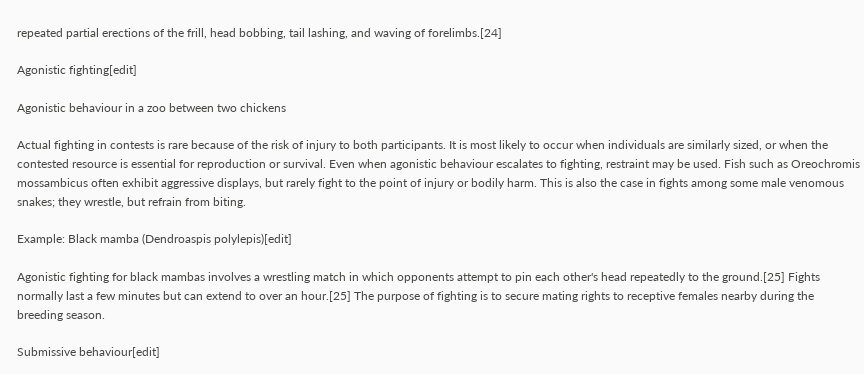repeated partial erections of the frill, head bobbing, tail lashing, and waving of forelimbs.[24]

Agonistic fighting[edit]

Agonistic behaviour in a zoo between two chickens

Actual fighting in contests is rare because of the risk of injury to both participants. It is most likely to occur when individuals are similarly sized, or when the contested resource is essential for reproduction or survival. Even when agonistic behaviour escalates to fighting, restraint may be used. Fish such as Oreochromis mossambicus often exhibit aggressive displays, but rarely fight to the point of injury or bodily harm. This is also the case in fights among some male venomous snakes; they wrestle, but refrain from biting.

Example: Black mamba (Dendroaspis polylepis)[edit]

Agonistic fighting for black mambas involves a wrestling match in which opponents attempt to pin each other's head repeatedly to the ground.[25] Fights normally last a few minutes but can extend to over an hour.[25] The purpose of fighting is to secure mating rights to receptive females nearby during the breeding season.

Submissive behaviour[edit]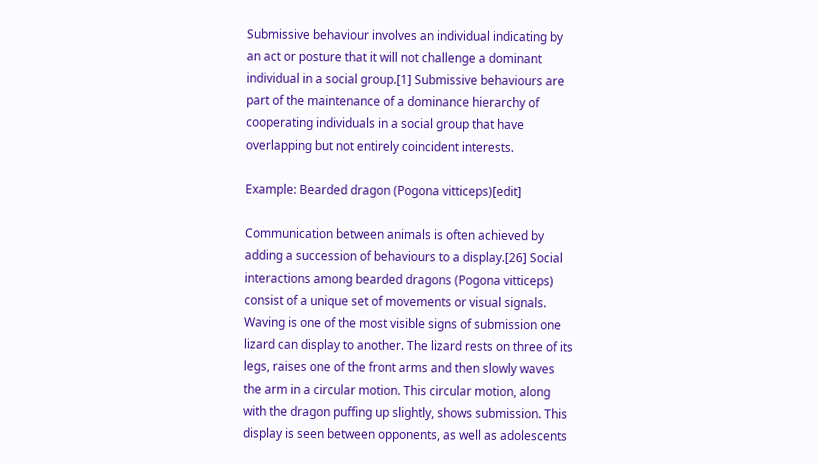Submissive behaviour involves an individual indicating by an act or posture that it will not challenge a dominant individual in a social group.[1] Submissive behaviours are part of the maintenance of a dominance hierarchy of cooperating individuals in a social group that have overlapping but not entirely coincident interests.

Example: Bearded dragon (Pogona vitticeps)[edit]

Communication between animals is often achieved by adding a succession of behaviours to a display.[26] Social interactions among bearded dragons (Pogona vitticeps) consist of a unique set of movements or visual signals. Waving is one of the most visible signs of submission one lizard can display to another. The lizard rests on three of its legs, raises one of the front arms and then slowly waves the arm in a circular motion. This circular motion, along with the dragon puffing up slightly, shows submission. This display is seen between opponents, as well as adolescents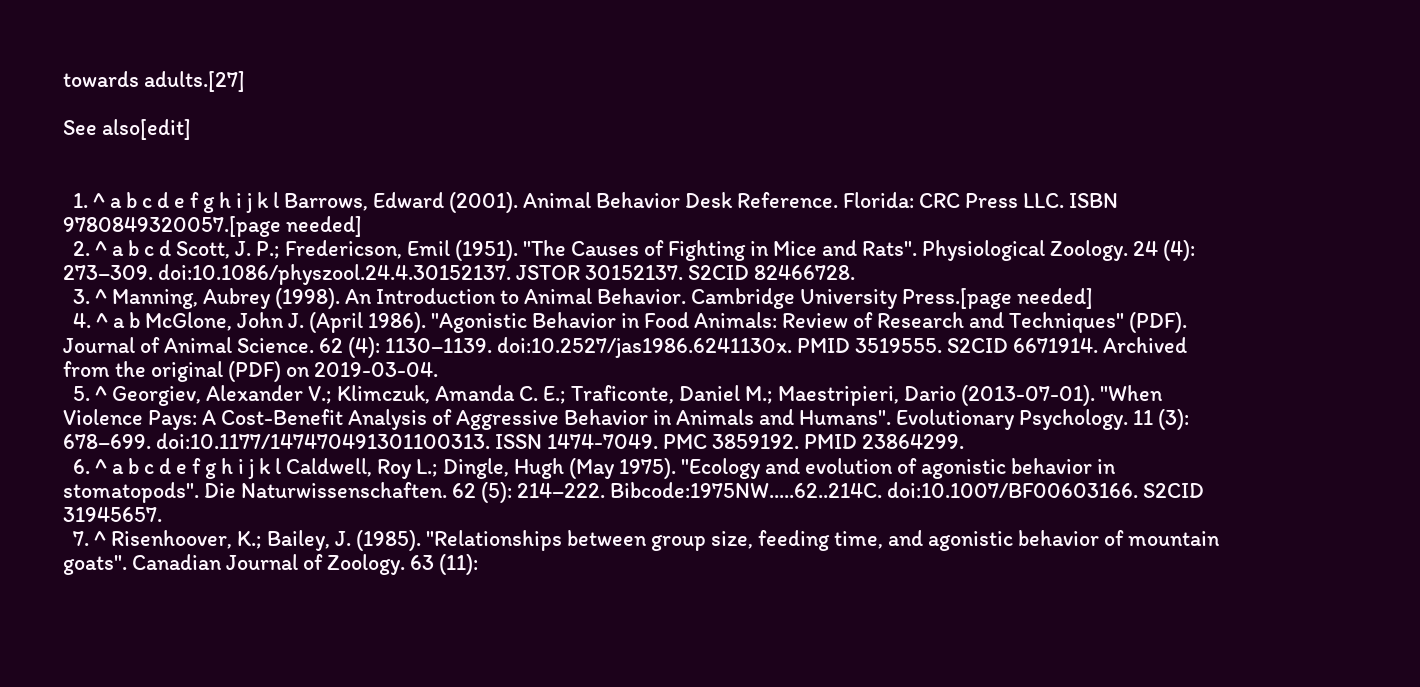towards adults.[27]

See also[edit]


  1. ^ a b c d e f g h i j k l Barrows, Edward (2001). Animal Behavior Desk Reference. Florida: CRC Press LLC. ISBN 9780849320057.[page needed]
  2. ^ a b c d Scott, J. P.; Fredericson, Emil (1951). "The Causes of Fighting in Mice and Rats". Physiological Zoology. 24 (4): 273–309. doi:10.1086/physzool.24.4.30152137. JSTOR 30152137. S2CID 82466728.
  3. ^ Manning, Aubrey (1998). An Introduction to Animal Behavior. Cambridge University Press.[page needed]
  4. ^ a b McGlone, John J. (April 1986). "Agonistic Behavior in Food Animals: Review of Research and Techniques" (PDF). Journal of Animal Science. 62 (4): 1130–1139. doi:10.2527/jas1986.6241130x. PMID 3519555. S2CID 6671914. Archived from the original (PDF) on 2019-03-04.
  5. ^ Georgiev, Alexander V.; Klimczuk, Amanda C. E.; Traficonte, Daniel M.; Maestripieri, Dario (2013-07-01). "When Violence Pays: A Cost-Benefit Analysis of Aggressive Behavior in Animals and Humans". Evolutionary Psychology. 11 (3): 678–699. doi:10.1177/147470491301100313. ISSN 1474-7049. PMC 3859192. PMID 23864299.
  6. ^ a b c d e f g h i j k l Caldwell, Roy L.; Dingle, Hugh (May 1975). "Ecology and evolution of agonistic behavior in stomatopods". Die Naturwissenschaften. 62 (5): 214–222. Bibcode:1975NW.....62..214C. doi:10.1007/BF00603166. S2CID 31945657.
  7. ^ Risenhoover, K.; Bailey, J. (1985). "Relationships between group size, feeding time, and agonistic behavior of mountain goats". Canadian Journal of Zoology. 63 (11):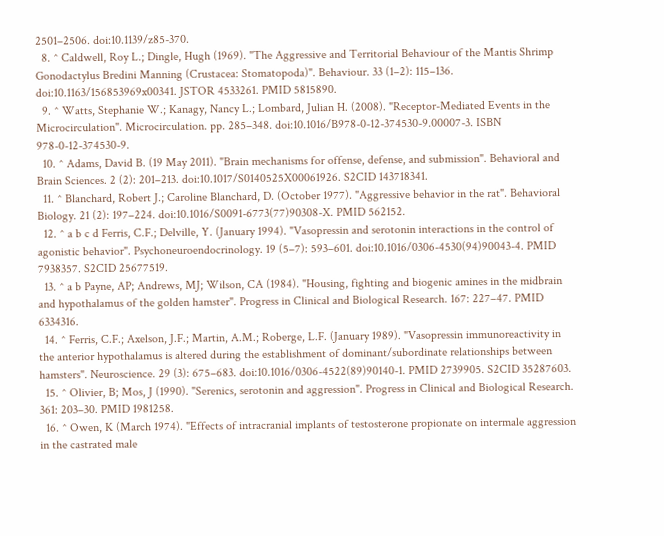2501–2506. doi:10.1139/z85-370.
  8. ^ Caldwell, Roy L.; Dingle, Hugh (1969). "The Aggressive and Territorial Behaviour of the Mantis Shrimp Gonodactylus Bredini Manning (Crustacea: Stomatopoda)". Behaviour. 33 (1–2): 115–136. doi:10.1163/156853969x00341. JSTOR 4533261. PMID 5815890.
  9. ^ Watts, Stephanie W.; Kanagy, Nancy L.; Lombard, Julian H. (2008). "Receptor-Mediated Events in the Microcirculation". Microcirculation. pp. 285–348. doi:10.1016/B978-0-12-374530-9.00007-3. ISBN 978-0-12-374530-9.
  10. ^ Adams, David B. (19 May 2011). "Brain mechanisms for offense, defense, and submission". Behavioral and Brain Sciences. 2 (2): 201–213. doi:10.1017/S0140525X00061926. S2CID 143718341.
  11. ^ Blanchard, Robert J.; Caroline Blanchard, D. (October 1977). "Aggressive behavior in the rat". Behavioral Biology. 21 (2): 197–224. doi:10.1016/S0091-6773(77)90308-X. PMID 562152.
  12. ^ a b c d Ferris, C.F.; Delville, Y. (January 1994). "Vasopressin and serotonin interactions in the control of agonistic behavior". Psychoneuroendocrinology. 19 (5–7): 593–601. doi:10.1016/0306-4530(94)90043-4. PMID 7938357. S2CID 25677519.
  13. ^ a b Payne, AP; Andrews, MJ; Wilson, CA (1984). "Housing, fighting and biogenic amines in the midbrain and hypothalamus of the golden hamster". Progress in Clinical and Biological Research. 167: 227–47. PMID 6334316.
  14. ^ Ferris, C.F.; Axelson, J.F.; Martin, A.M.; Roberge, L.F. (January 1989). "Vasopressin immunoreactivity in the anterior hypothalamus is altered during the establishment of dominant/subordinate relationships between hamsters". Neuroscience. 29 (3): 675–683. doi:10.1016/0306-4522(89)90140-1. PMID 2739905. S2CID 35287603.
  15. ^ Olivier, B; Mos, J (1990). "Serenics, serotonin and aggression". Progress in Clinical and Biological Research. 361: 203–30. PMID 1981258.
  16. ^ Owen, K (March 1974). "Effects of intracranial implants of testosterone propionate on intermale aggression in the castrated male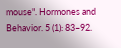mouse". Hormones and Behavior. 5 (1): 83–92.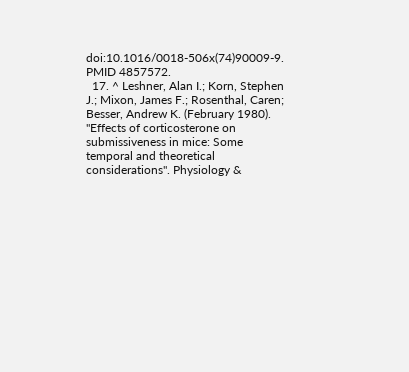doi:10.1016/0018-506x(74)90009-9. PMID 4857572.
  17. ^ Leshner, Alan I.; Korn, Stephen J.; Mixon, James F.; Rosenthal, Caren; Besser, Andrew K. (February 1980). "Effects of corticosterone on submissiveness in mice: Some temporal and theoretical considerations". Physiology &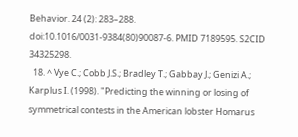Behavior. 24 (2): 283–288. doi:10.1016/0031-9384(80)90087-6. PMID 7189595. S2CID 34325298.
  18. ^ Vye C.; Cobb J.S.; Bradley T.; Gabbay J.; Genizi A.; Karplus I. (1998). "Predicting the winning or losing of symmetrical contests in the American lobster Homarus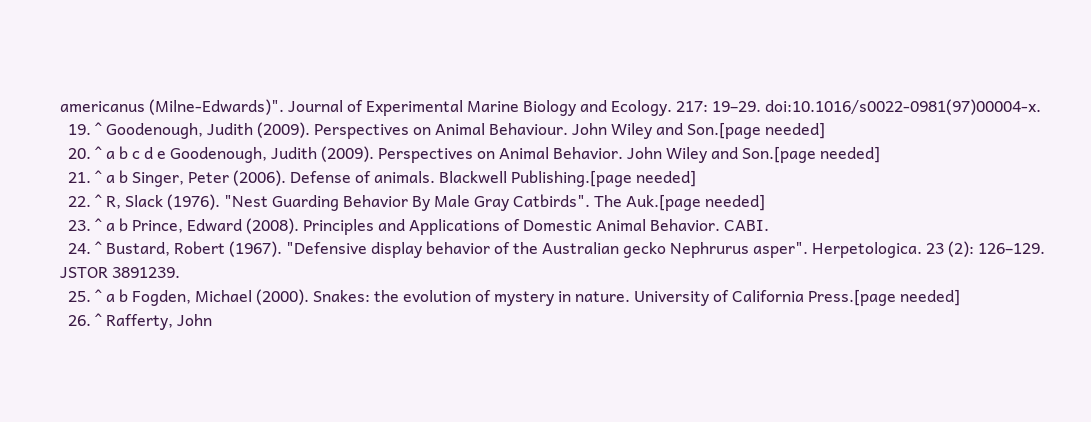americanus (Milne-Edwards)". Journal of Experimental Marine Biology and Ecology. 217: 19–29. doi:10.1016/s0022-0981(97)00004-x.
  19. ^ Goodenough, Judith (2009). Perspectives on Animal Behaviour. John Wiley and Son.[page needed]
  20. ^ a b c d e Goodenough, Judith (2009). Perspectives on Animal Behavior. John Wiley and Son.[page needed]
  21. ^ a b Singer, Peter (2006). Defense of animals. Blackwell Publishing.[page needed]
  22. ^ R, Slack (1976). "Nest Guarding Behavior By Male Gray Catbirds". The Auk.[page needed]
  23. ^ a b Prince, Edward (2008). Principles and Applications of Domestic Animal Behavior. CABI.
  24. ^ Bustard, Robert (1967). "Defensive display behavior of the Australian gecko Nephrurus asper". Herpetologica. 23 (2): 126–129. JSTOR 3891239.
  25. ^ a b Fogden, Michael (2000). Snakes: the evolution of mystery in nature. University of California Press.[page needed]
  26. ^ Rafferty, John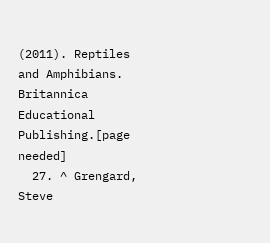(2011). Reptiles and Amphibians. Britannica Educational Publishing.[page needed]
  27. ^ Grengard, Steve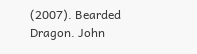(2007). Bearded Dragon. John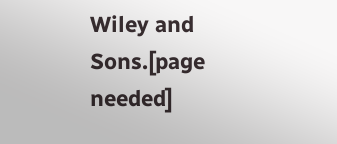Wiley and Sons.[page needed]